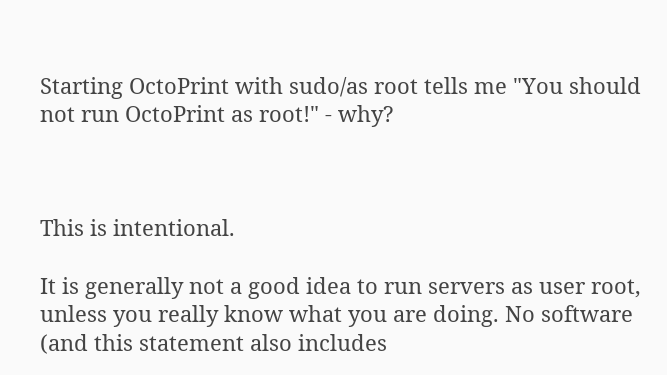Starting OctoPrint with sudo/as root tells me "You should not run OctoPrint as root!" - why?



This is intentional.

It is generally not a good idea to run servers as user root, unless you really know what you are doing. No software (and this statement also includes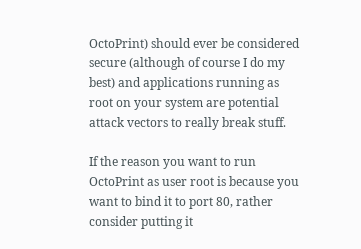OctoPrint) should ever be considered secure (although of course I do my best) and applications running as root on your system are potential attack vectors to really break stuff.

If the reason you want to run OctoPrint as user root is because you want to bind it to port 80, rather consider putting it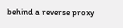behind a reverse proxy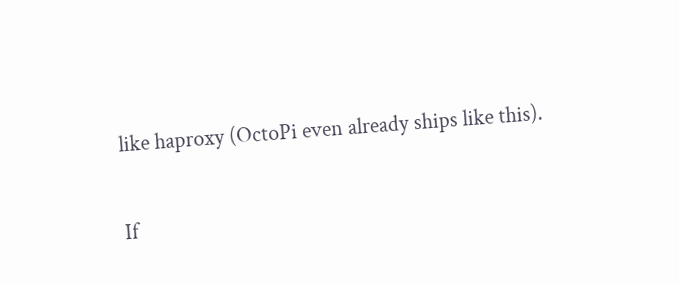like haproxy (OctoPi even already ships like this).

If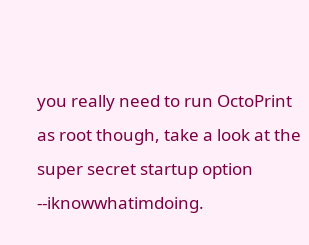you really need to run OctoPrint as root though, take a look at the super secret startup option --iknowwhatimdoing.